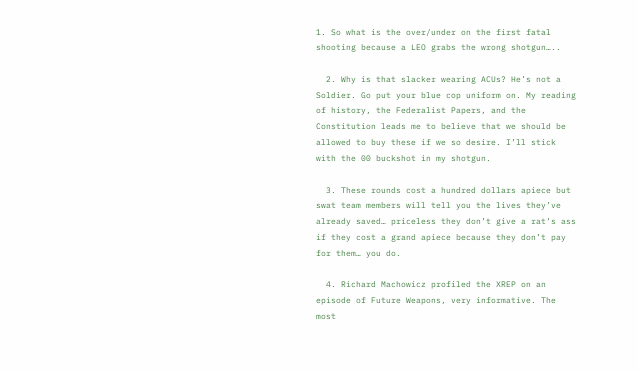1. So what is the over/under on the first fatal shooting because a LEO grabs the wrong shotgun…..

  2. Why is that slacker wearing ACUs? He’s not a Soldier. Go put your blue cop uniform on. My reading of history, the Federalist Papers, and the Constitution leads me to believe that we should be allowed to buy these if we so desire. I’ll stick with the 00 buckshot in my shotgun.

  3. These rounds cost a hundred dollars apiece but swat team members will tell you the lives they’ve already saved… priceless they don’t give a rat’s ass if they cost a grand apiece because they don’t pay for them… you do.

  4. Richard Machowicz profiled the XREP on an episode of Future Weapons, very informative. The most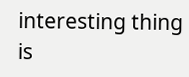interesting thing is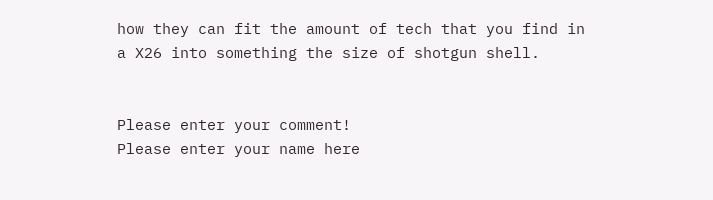how they can fit the amount of tech that you find in a X26 into something the size of shotgun shell.


Please enter your comment!
Please enter your name here